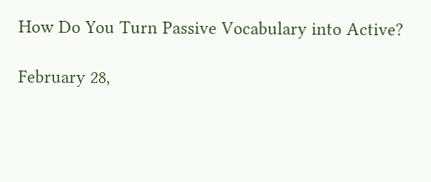How Do You Turn Passive Vocabulary into Active?

February 28,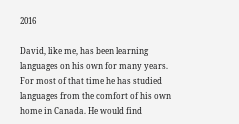2016

David, like me, has been learning languages on his own for many years. For most of that time he has studied languages from the comfort of his own home in Canada. He would find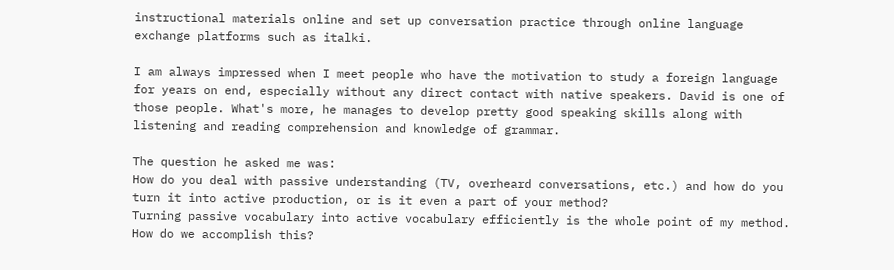instructional materials online and set up conversation practice through online language exchange platforms such as italki.

I am always impressed when I meet people who have the motivation to study a foreign language for years on end, especially without any direct contact with native speakers. David is one of those people. What's more, he manages to develop pretty good speaking skills along with listening and reading comprehension and knowledge of grammar.

The question he asked me was:
How do you deal with passive understanding (TV, overheard conversations, etc.) and how do you turn it into active production, or is it even a part of your method?
Turning passive vocabulary into active vocabulary efficiently is the whole point of my method. How do we accomplish this?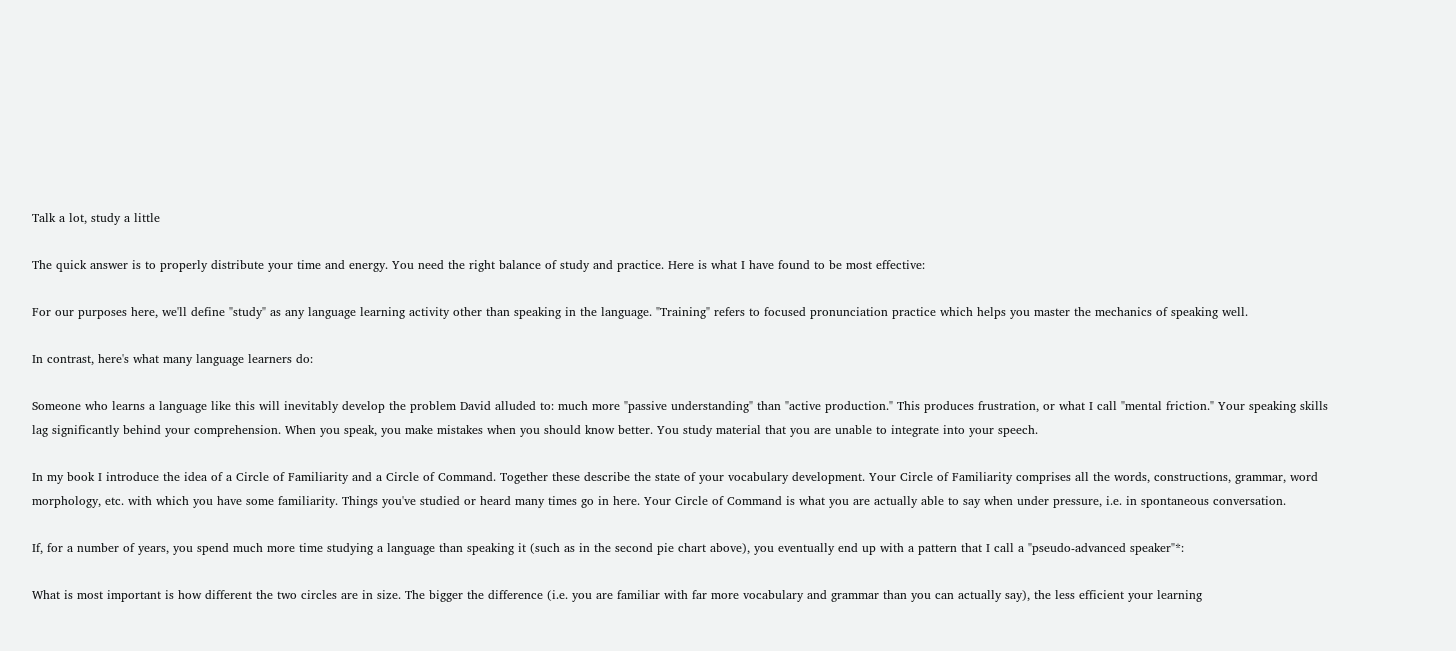Talk a lot, study a little

The quick answer is to properly distribute your time and energy. You need the right balance of study and practice. Here is what I have found to be most effective:

For our purposes here, we'll define "study" as any language learning activity other than speaking in the language. "Training" refers to focused pronunciation practice which helps you master the mechanics of speaking well.

In contrast, here's what many language learners do:

Someone who learns a language like this will inevitably develop the problem David alluded to: much more "passive understanding" than "active production." This produces frustration, or what I call "mental friction." Your speaking skills lag significantly behind your comprehension. When you speak, you make mistakes when you should know better. You study material that you are unable to integrate into your speech.

In my book I introduce the idea of a Circle of Familiarity and a Circle of Command. Together these describe the state of your vocabulary development. Your Circle of Familiarity comprises all the words, constructions, grammar, word morphology, etc. with which you have some familiarity. Things you've studied or heard many times go in here. Your Circle of Command is what you are actually able to say when under pressure, i.e. in spontaneous conversation.

If, for a number of years, you spend much more time studying a language than speaking it (such as in the second pie chart above), you eventually end up with a pattern that I call a "pseudo-advanced speaker"*:

What is most important is how different the two circles are in size. The bigger the difference (i.e. you are familiar with far more vocabulary and grammar than you can actually say), the less efficient your learning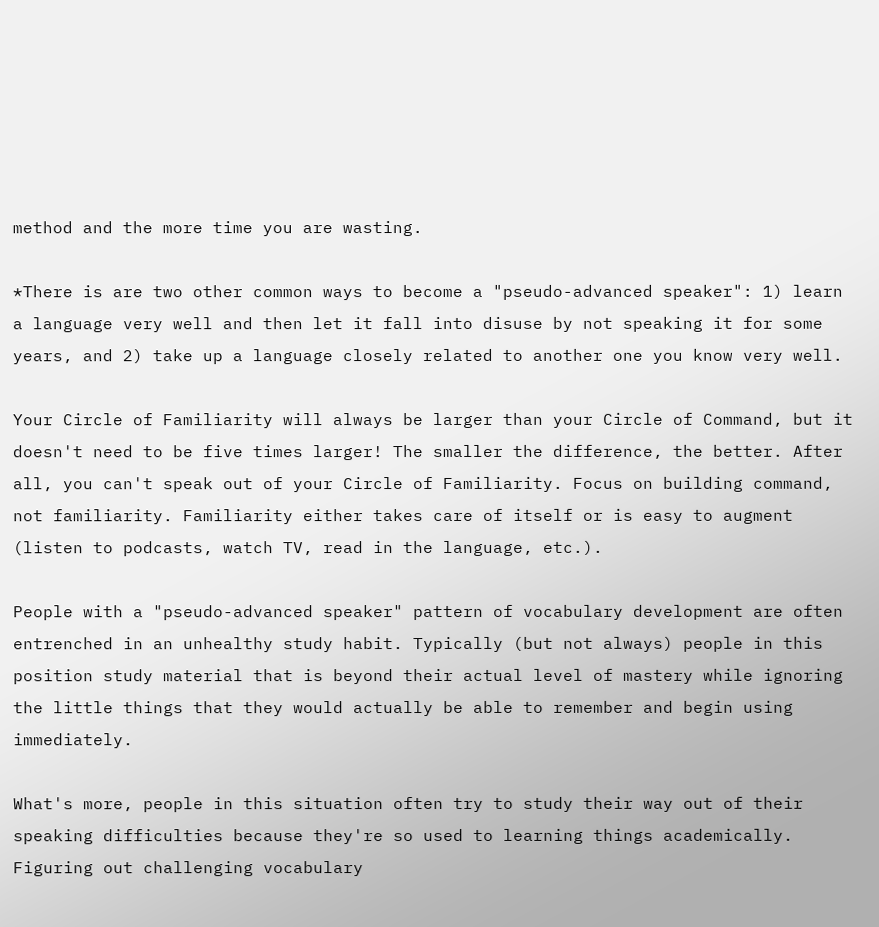method and the more time you are wasting.

*There is are two other common ways to become a "pseudo-advanced speaker": 1) learn a language very well and then let it fall into disuse by not speaking it for some years, and 2) take up a language closely related to another one you know very well.

Your Circle of Familiarity will always be larger than your Circle of Command, but it doesn't need to be five times larger! The smaller the difference, the better. After all, you can't speak out of your Circle of Familiarity. Focus on building command, not familiarity. Familiarity either takes care of itself or is easy to augment (listen to podcasts, watch TV, read in the language, etc.).

People with a "pseudo-advanced speaker" pattern of vocabulary development are often entrenched in an unhealthy study habit. Typically (but not always) people in this position study material that is beyond their actual level of mastery while ignoring the little things that they would actually be able to remember and begin using immediately.

What's more, people in this situation often try to study their way out of their speaking difficulties because they're so used to learning things academically. Figuring out challenging vocabulary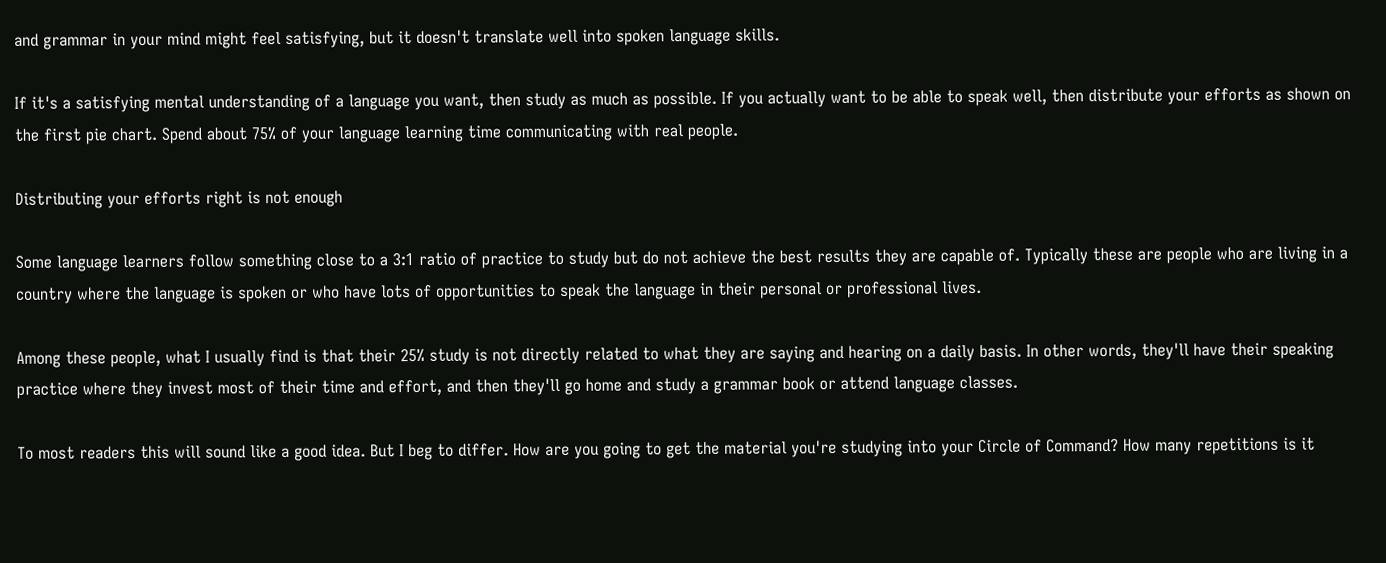and grammar in your mind might feel satisfying, but it doesn't translate well into spoken language skills.

If it's a satisfying mental understanding of a language you want, then study as much as possible. If you actually want to be able to speak well, then distribute your efforts as shown on the first pie chart. Spend about 75% of your language learning time communicating with real people.

Distributing your efforts right is not enough

Some language learners follow something close to a 3:1 ratio of practice to study but do not achieve the best results they are capable of. Typically these are people who are living in a country where the language is spoken or who have lots of opportunities to speak the language in their personal or professional lives.

Among these people, what I usually find is that their 25% study is not directly related to what they are saying and hearing on a daily basis. In other words, they'll have their speaking practice where they invest most of their time and effort, and then they'll go home and study a grammar book or attend language classes.

To most readers this will sound like a good idea. But I beg to differ. How are you going to get the material you're studying into your Circle of Command? How many repetitions is it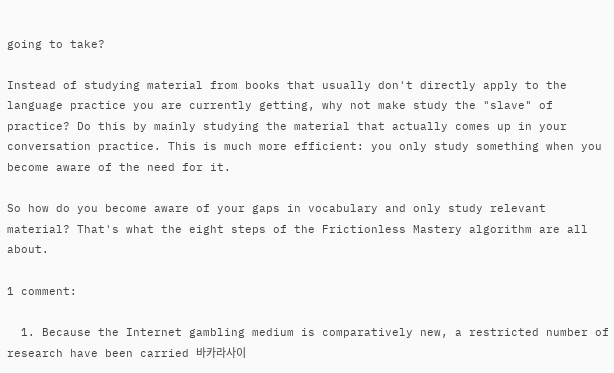going to take?

Instead of studying material from books that usually don't directly apply to the language practice you are currently getting, why not make study the "slave" of practice? Do this by mainly studying the material that actually comes up in your conversation practice. This is much more efficient: you only study something when you become aware of the need for it.

So how do you become aware of your gaps in vocabulary and only study relevant material? That's what the eight steps of the Frictionless Mastery algorithm are all about.

1 comment:

  1. Because the Internet gambling medium is comparatively new, a restricted number of research have been carried 바카라사이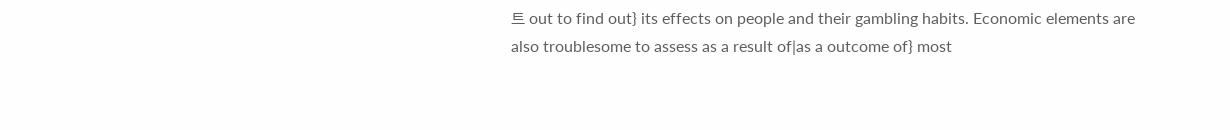트 out to find out} its effects on people and their gambling habits. Economic elements are also troublesome to assess as a result of|as a outcome of} most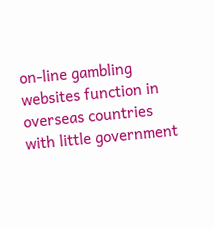on-line gambling websites function in overseas countries with little government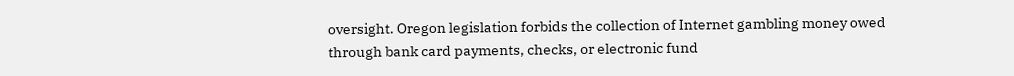oversight. Oregon legislation forbids the collection of Internet gambling money owed through bank card payments, checks, or electronic fund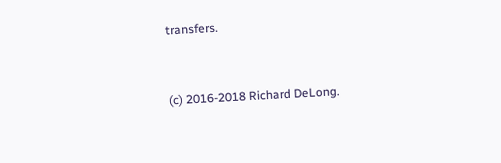transfers.


(c) 2016-2018 Richard DeLong.